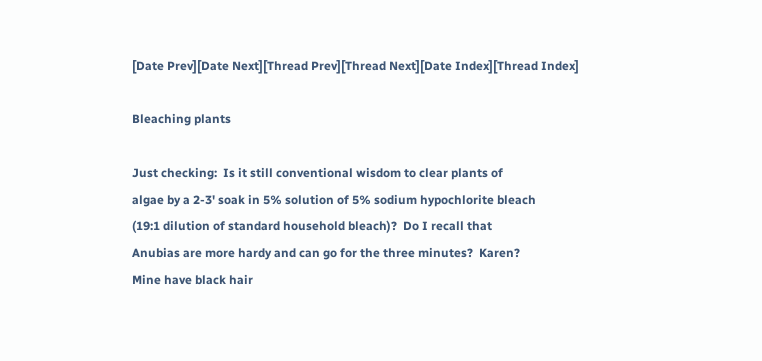[Date Prev][Date Next][Thread Prev][Thread Next][Date Index][Thread Index]

Bleaching plants

Just checking:  Is it still conventional wisdom to clear plants of
algae by a 2-3' soak in 5% solution of 5% sodium hypochlorite bleach
(19:1 dilution of standard household bleach)?  Do I recall that
Anubias are more hardy and can go for the three minutes?  Karen?
Mine have black hair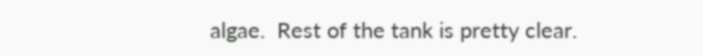algae.  Rest of the tank is pretty clear.